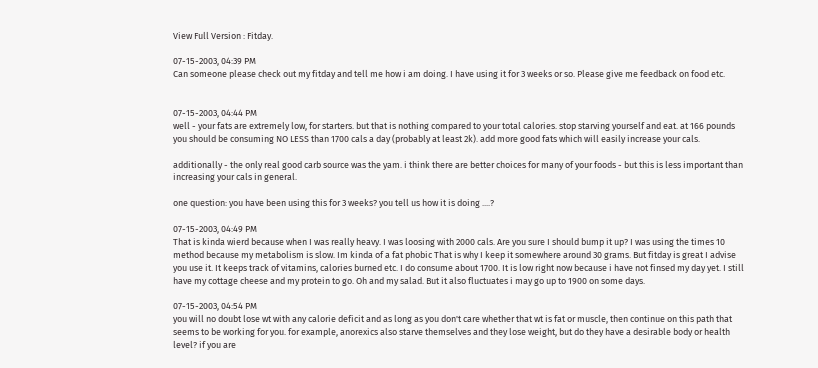View Full Version : Fitday.

07-15-2003, 04:39 PM
Can someone please check out my fitday and tell me how i am doing. I have using it for 3 weeks or so. Please give me feedback on food etc.


07-15-2003, 04:44 PM
well - your fats are extremely low, for starters. but that is nothing compared to your total calories. stop starving yourself and eat. at 166 pounds you should be consuming NO LESS than 1700 cals a day (probably at least 2k). add more good fats which will easily increase your cals.

additionally - the only real good carb source was the yam. i think there are better choices for many of your foods - but this is less important than increasing your cals in general.

one question: you have been using this for 3 weeks? you tell us how it is doing ....?

07-15-2003, 04:49 PM
That is kinda wierd because when I was really heavy. I was loosing with 2000 cals. Are you sure I should bump it up? I was using the times 10 method because my metabolism is slow. Im kinda of a fat phobic That is why I keep it somewhere around 30 grams. But fitday is great I advise you use it. It keeps track of vitamins, calories burned etc. I do consume about 1700. It is low right now because i have not finsed my day yet. I still have my cottage cheese and my protein to go. Oh and my salad. But it also fluctuates i may go up to 1900 on some days.

07-15-2003, 04:54 PM
you will no doubt lose wt with any calorie deficit and as long as you don't care whether that wt is fat or muscle, then continue on this path that seems to be working for you. for example, anorexics also starve themselves and they lose weight, but do they have a desirable body or health level? if you are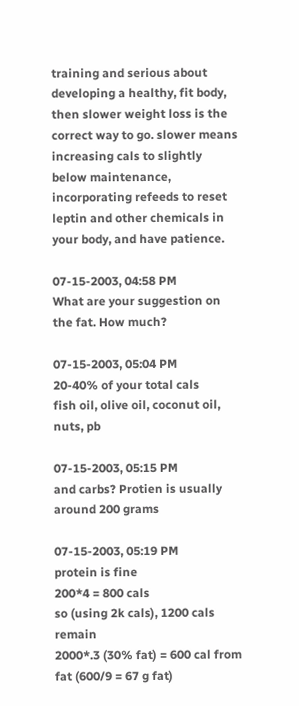training and serious about developing a healthy, fit body, then slower weight loss is the correct way to go. slower means increasing cals to slightly below maintenance, incorporating refeeds to reset leptin and other chemicals in your body, and have patience.

07-15-2003, 04:58 PM
What are your suggestion on the fat. How much?

07-15-2003, 05:04 PM
20-40% of your total cals
fish oil, olive oil, coconut oil, nuts, pb

07-15-2003, 05:15 PM
and carbs? Protien is usually around 200 grams

07-15-2003, 05:19 PM
protein is fine
200*4 = 800 cals
so (using 2k cals), 1200 cals remain
2000*.3 (30% fat) = 600 cal from fat (600/9 = 67 g fat)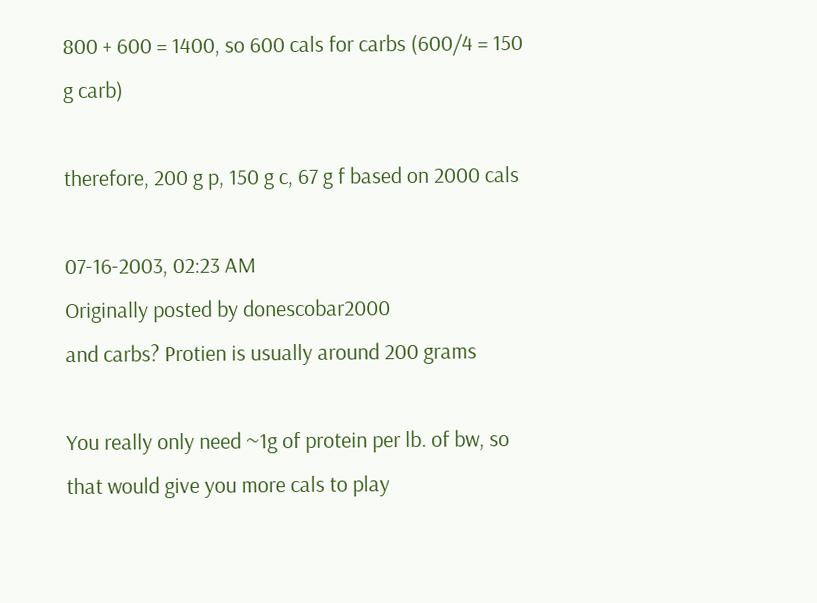800 + 600 = 1400, so 600 cals for carbs (600/4 = 150 g carb)

therefore, 200 g p, 150 g c, 67 g f based on 2000 cals

07-16-2003, 02:23 AM
Originally posted by donescobar2000
and carbs? Protien is usually around 200 grams

You really only need ~1g of protein per lb. of bw, so that would give you more cals to play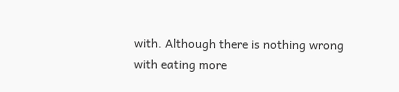with. Although there is nothing wrong with eating more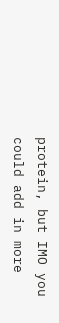protein, but IMO you could add in more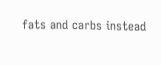fats and carbs instead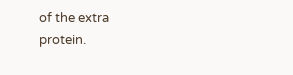of the extra protein.